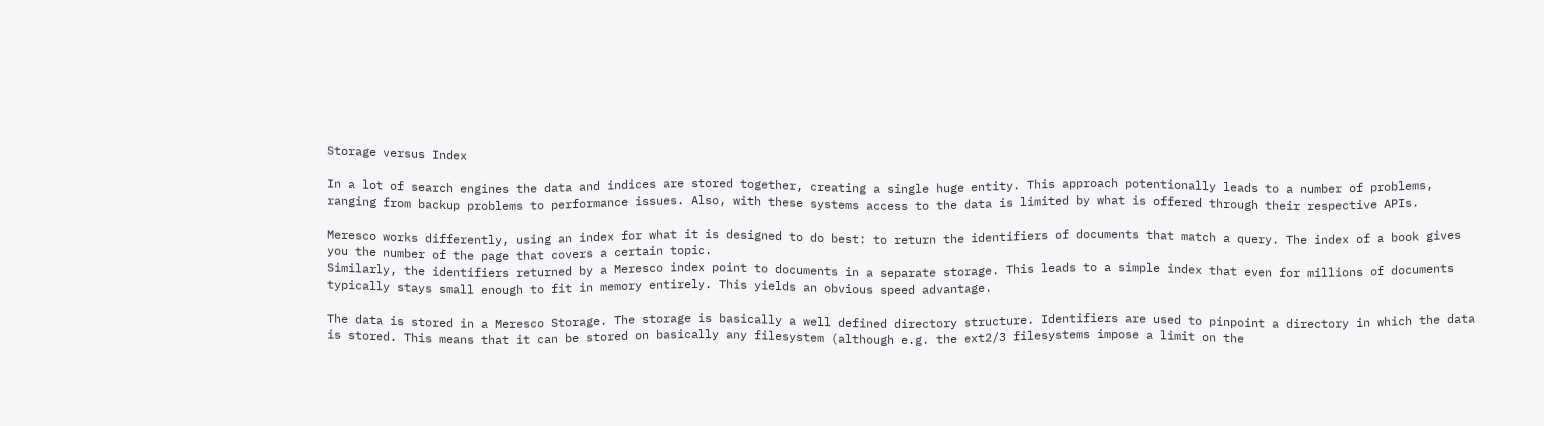Storage versus Index

In a lot of search engines the data and indices are stored together, creating a single huge entity. This approach potentionally leads to a number of problems, ranging from backup problems to performance issues. Also, with these systems access to the data is limited by what is offered through their respective APIs.

Meresco works differently, using an index for what it is designed to do best: to return the identifiers of documents that match a query. The index of a book gives you the number of the page that covers a certain topic.
Similarly, the identifiers returned by a Meresco index point to documents in a separate storage. This leads to a simple index that even for millions of documents typically stays small enough to fit in memory entirely. This yields an obvious speed advantage.

The data is stored in a Meresco Storage. The storage is basically a well defined directory structure. Identifiers are used to pinpoint a directory in which the data is stored. This means that it can be stored on basically any filesystem (although e.g. the ext2/3 filesystems impose a limit on the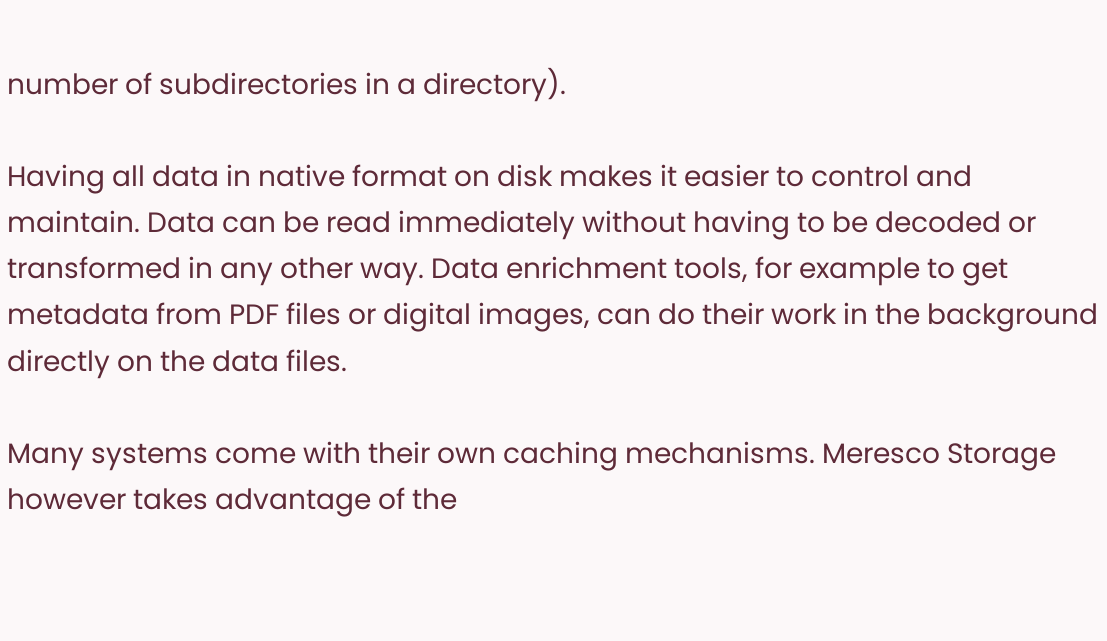number of subdirectories in a directory).

Having all data in native format on disk makes it easier to control and maintain. Data can be read immediately without having to be decoded or transformed in any other way. Data enrichment tools, for example to get metadata from PDF files or digital images, can do their work in the background directly on the data files.

Many systems come with their own caching mechanisms. Meresco Storage however takes advantage of the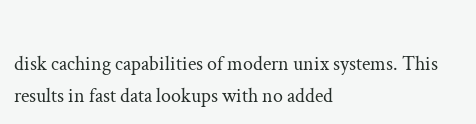disk caching capabilities of modern unix systems. This results in fast data lookups with no added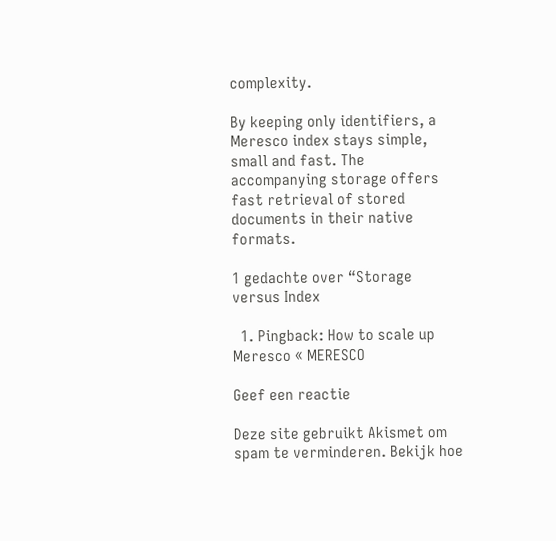complexity.

By keeping only identifiers, a Meresco index stays simple, small and fast. The accompanying storage offers fast retrieval of stored documents in their native formats.

1 gedachte over “Storage versus Index

  1. Pingback: How to scale up Meresco « MERESCO

Geef een reactie

Deze site gebruikt Akismet om spam te verminderen. Bekijk hoe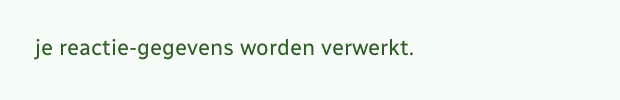je reactie-gegevens worden verwerkt.